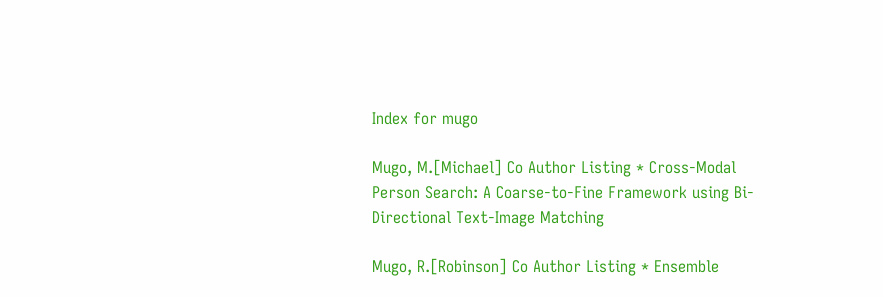Index for mugo

Mugo, M.[Michael] Co Author Listing * Cross-Modal Person Search: A Coarse-to-Fine Framework using Bi-Directional Text-Image Matching

Mugo, R.[Robinson] Co Author Listing * Ensemble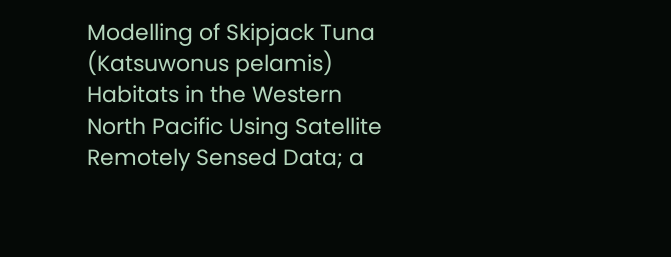Modelling of Skipjack Tuna (Katsuwonus pelamis) Habitats in the Western North Pacific Using Satellite Remotely Sensed Data; a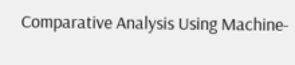Comparative Analysis Using Machine-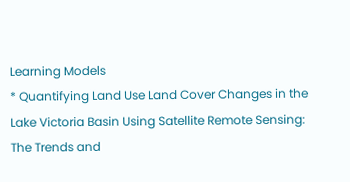Learning Models
* Quantifying Land Use Land Cover Changes in the Lake Victoria Basin Using Satellite Remote Sensing: The Trends and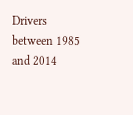Drivers between 1985 and 2014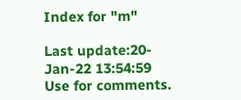Index for "m"

Last update:20-Jan-22 13:54:59
Use for comments.